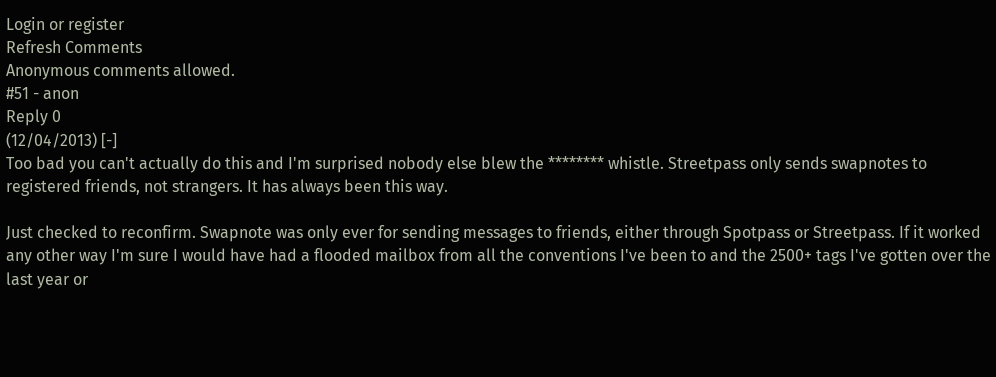Login or register
Refresh Comments
Anonymous comments allowed.
#51 - anon
Reply 0
(12/04/2013) [-]
Too bad you can't actually do this and I'm surprised nobody else blew the ******** whistle. Streetpass only sends swapnotes to registered friends, not strangers. It has always been this way.

Just checked to reconfirm. Swapnote was only ever for sending messages to friends, either through Spotpass or Streetpass. If it worked any other way I'm sure I would have had a flooded mailbox from all the conventions I've been to and the 2500+ tags I've gotten over the last year or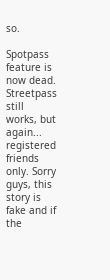so.

Spotpass feature is now dead. Streetpass still works, but again... registered friends only. Sorry guys, this story is fake and if the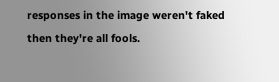responses in the image weren't faked then they're all fools.